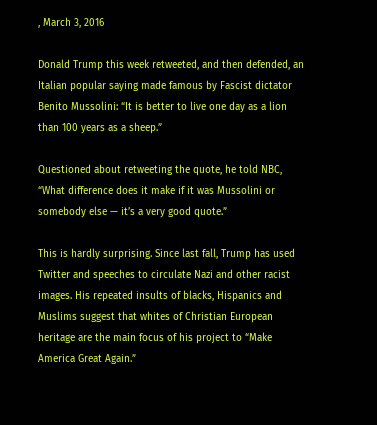, March 3, 2016

Donald Trump this week retweeted, and then defended, an Italian popular saying made famous by Fascist dictator Benito Mussolini: “It is better to live one day as a lion than 100 years as a sheep.”

Questioned about retweeting the quote, he told NBC, “What difference does it make if it was Mussolini or somebody else — it’s a very good quote.”

This is hardly surprising. Since last fall, Trump has used Twitter and speeches to circulate Nazi and other racist images. His repeated insults of blacks, Hispanics and Muslims suggest that whites of Christian European heritage are the main focus of his project to “Make America Great Again.”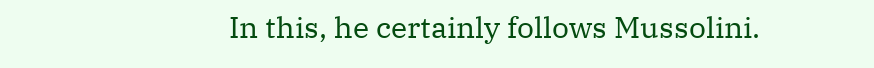In this, he certainly follows Mussolini.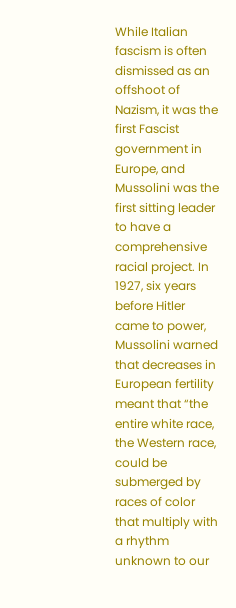While Italian fascism is often dismissed as an offshoot of Nazism, it was the first Fascist government in Europe, and Mussolini was the first sitting leader to have a comprehensive racial project. In 1927, six years before Hitler came to power, Mussolini warned that decreases in European fertility meant that “the entire white race, the Western race, could be submerged by races of color that multiply with a rhythm unknown to our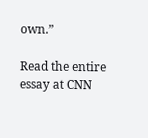own.”

Read the entire essay at CNN